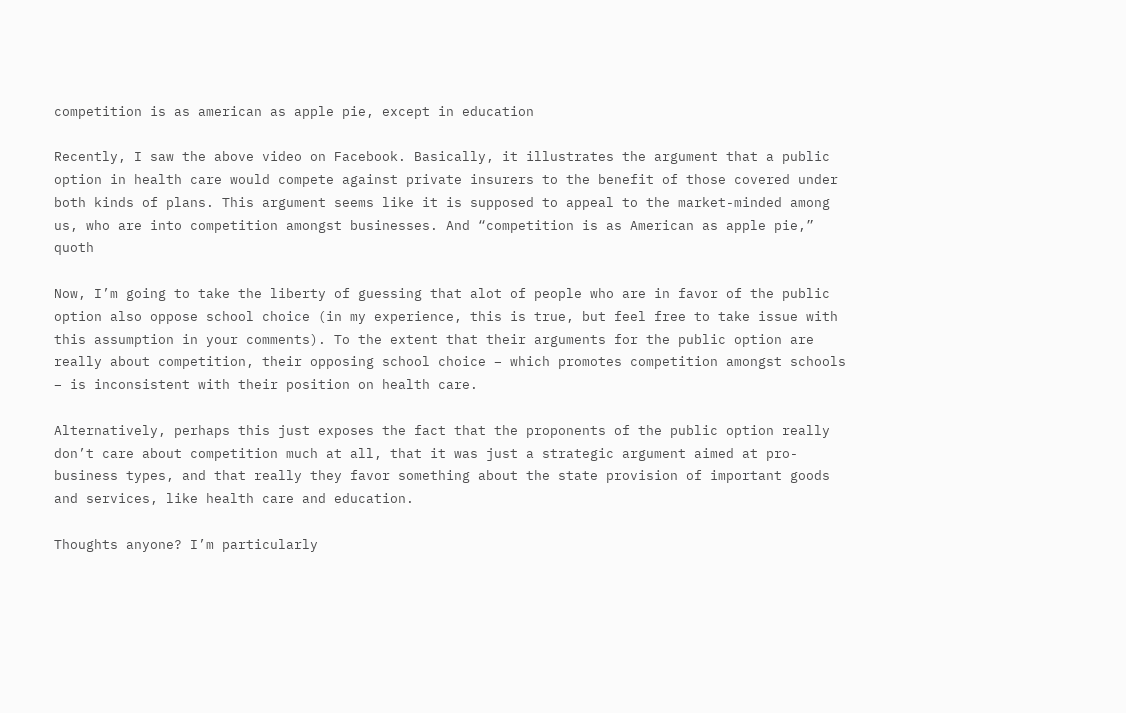competition is as american as apple pie, except in education

Recently, I saw the above video on Facebook. Basically, it illustrates the argument that a public option in health care would compete against private insurers to the benefit of those covered under both kinds of plans. This argument seems like it is supposed to appeal to the market-minded among us, who are into competition amongst businesses. And “competition is as American as apple pie,” quoth

Now, I’m going to take the liberty of guessing that alot of people who are in favor of the public option also oppose school choice (in my experience, this is true, but feel free to take issue with this assumption in your comments). To the extent that their arguments for the public option are really about competition, their opposing school choice – which promotes competition amongst schools – is inconsistent with their position on health care.

Alternatively, perhaps this just exposes the fact that the proponents of the public option really don’t care about competition much at all, that it was just a strategic argument aimed at pro-business types, and that really they favor something about the state provision of important goods and services, like health care and education.

Thoughts anyone? I’m particularly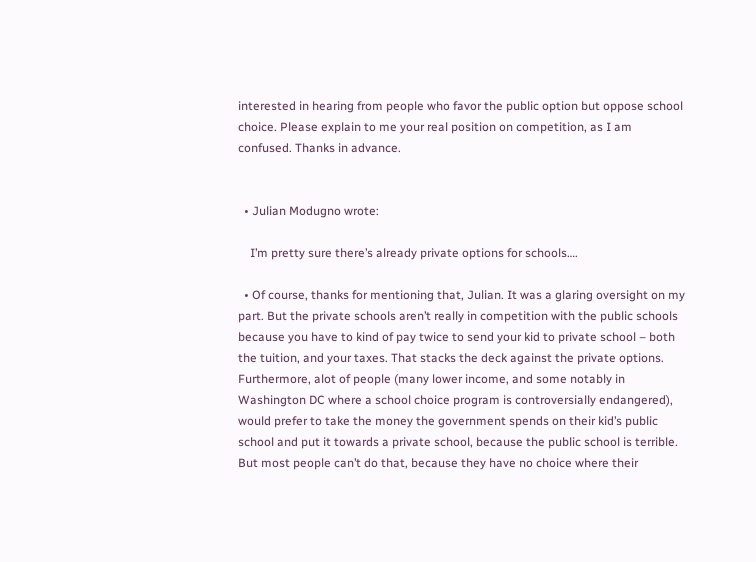interested in hearing from people who favor the public option but oppose school choice. Please explain to me your real position on competition, as I am confused. Thanks in advance.


  • Julian Modugno wrote:

    I’m pretty sure there’s already private options for schools….

  • Of course, thanks for mentioning that, Julian. It was a glaring oversight on my part. But the private schools aren’t really in competition with the public schools because you have to kind of pay twice to send your kid to private school – both the tuition, and your taxes. That stacks the deck against the private options. Furthermore, alot of people (many lower income, and some notably in Washington DC where a school choice program is controversially endangered), would prefer to take the money the government spends on their kid’s public school and put it towards a private school, because the public school is terrible. But most people can’t do that, because they have no choice where their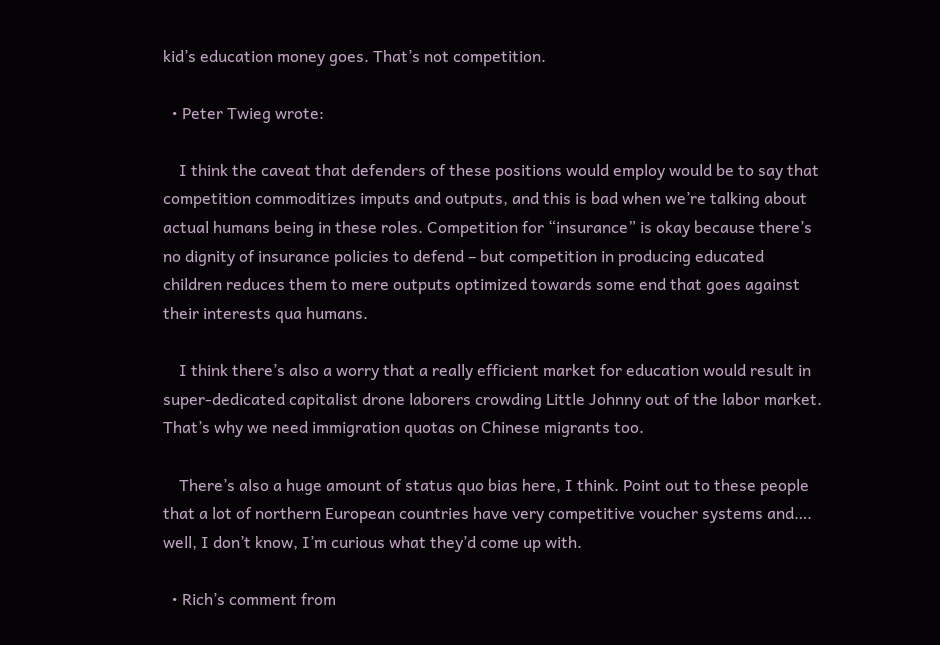kid’s education money goes. That’s not competition.

  • Peter Twieg wrote:

    I think the caveat that defenders of these positions would employ would be to say that competition commoditizes imputs and outputs, and this is bad when we’re talking about actual humans being in these roles. Competition for “insurance” is okay because there’s no dignity of insurance policies to defend – but competition in producing educated children reduces them to mere outputs optimized towards some end that goes against their interests qua humans.

    I think there’s also a worry that a really efficient market for education would result in super-dedicated capitalist drone laborers crowding Little Johnny out of the labor market. That’s why we need immigration quotas on Chinese migrants too.

    There’s also a huge amount of status quo bias here, I think. Point out to these people that a lot of northern European countries have very competitive voucher systems and…. well, I don’t know, I’m curious what they’d come up with.

  • Rich’s comment from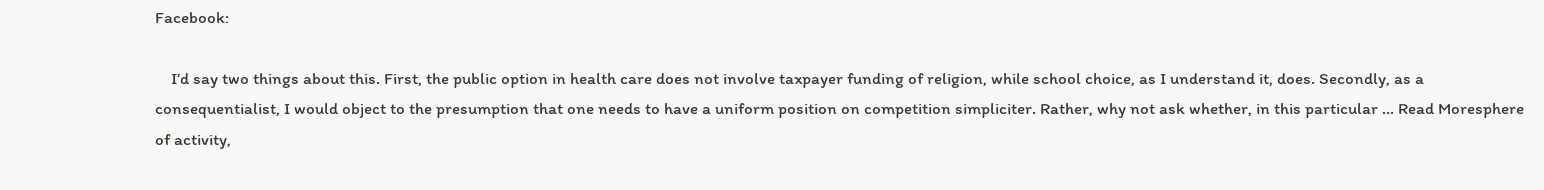Facebook:

    I’d say two things about this. First, the public option in health care does not involve taxpayer funding of religion, while school choice, as I understand it, does. Secondly, as a consequentialist, I would object to the presumption that one needs to have a uniform position on competition simpliciter. Rather, why not ask whether, in this particular … Read Moresphere of activity,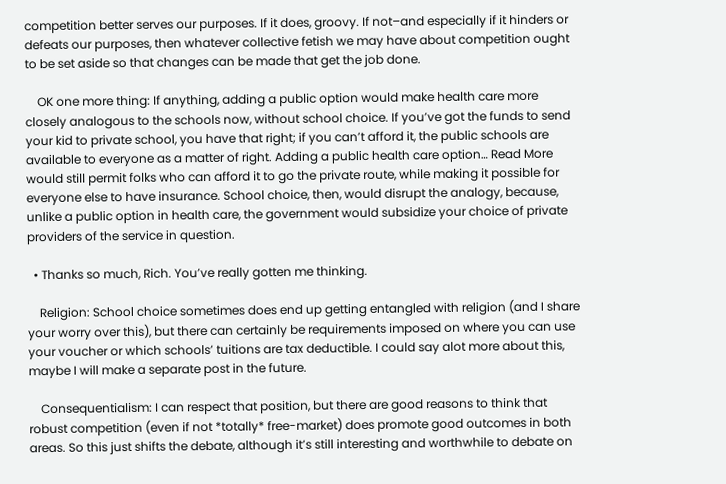competition better serves our purposes. If it does, groovy. If not–and especially if it hinders or defeats our purposes, then whatever collective fetish we may have about competition ought to be set aside so that changes can be made that get the job done.

    OK one more thing: If anything, adding a public option would make health care more closely analogous to the schools now, without school choice. If you’ve got the funds to send your kid to private school, you have that right; if you can’t afford it, the public schools are available to everyone as a matter of right. Adding a public health care option… Read More would still permit folks who can afford it to go the private route, while making it possible for everyone else to have insurance. School choice, then, would disrupt the analogy, because, unlike a public option in health care, the government would subsidize your choice of private providers of the service in question.

  • Thanks so much, Rich. You’ve really gotten me thinking.

    Religion: School choice sometimes does end up getting entangled with religion (and I share your worry over this), but there can certainly be requirements imposed on where you can use your voucher or which schools’ tuitions are tax deductible. I could say alot more about this, maybe I will make a separate post in the future.

    Consequentialism: I can respect that position, but there are good reasons to think that robust competition (even if not *totally* free-market) does promote good outcomes in both areas. So this just shifts the debate, although it’s still interesting and worthwhile to debate on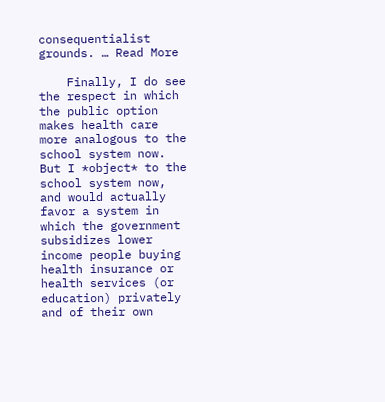consequentialist grounds. … Read More

    Finally, I do see the respect in which the public option makes health care more analogous to the school system now. But I *object* to the school system now, and would actually favor a system in which the government subsidizes lower income people buying health insurance or health services (or education) privately and of their own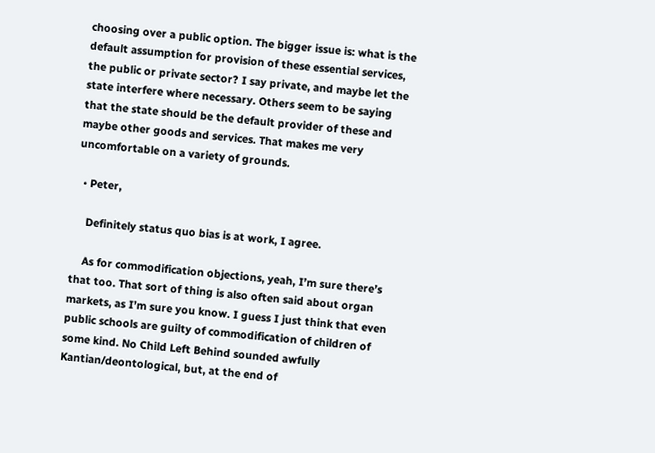choosing over a public option. The bigger issue is: what is the default assumption for provision of these essential services, the public or private sector? I say private, and maybe let the state interfere where necessary. Others seem to be saying that the state should be the default provider of these and maybe other goods and services. That makes me very uncomfortable on a variety of grounds.

  • Peter,

    Definitely status quo bias is at work, I agree.

    As for commodification objections, yeah, I’m sure there’s that too. That sort of thing is also often said about organ markets, as I’m sure you know. I guess I just think that even public schools are guilty of commodification of children of some kind. No Child Left Behind sounded awfully Kantian/deontological, but, at the end of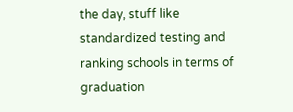the day, stuff like standardized testing and ranking schools in terms of graduation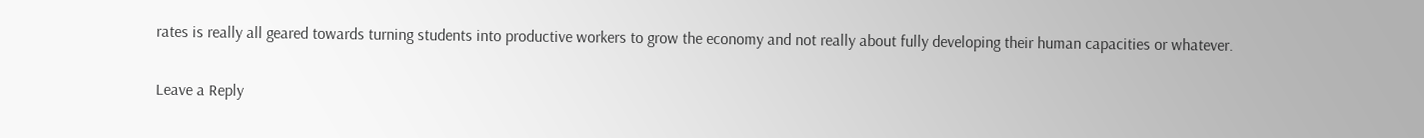rates is really all geared towards turning students into productive workers to grow the economy and not really about fully developing their human capacities or whatever.

Leave a Reply